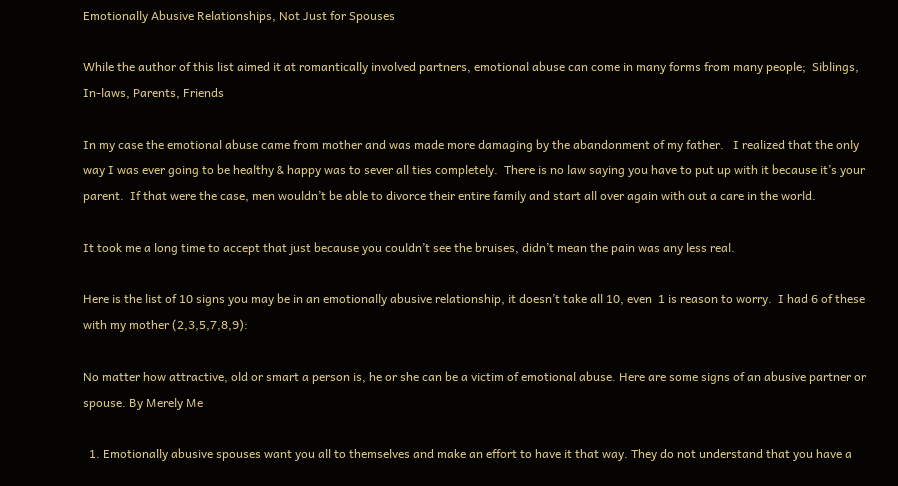Emotionally Abusive Relationships, Not Just for Spouses

While the author of this list aimed it at romantically involved partners, emotional abuse can come in many forms from many people;  Siblings, In-laws, Parents, Friends

In my case the emotional abuse came from mother and was made more damaging by the abandonment of my father.   I realized that the only way I was ever going to be healthy & happy was to sever all ties completely.  There is no law saying you have to put up with it because it’s your parent.  If that were the case, men wouldn’t be able to divorce their entire family and start all over again with out a care in the world.

It took me a long time to accept that just because you couldn’t see the bruises, didn’t mean the pain was any less real.

Here is the list of 10 signs you may be in an emotionally abusive relationship, it doesn’t take all 10, even  1 is reason to worry.  I had 6 of these with my mother (2,3,5,7,8,9):

No matter how attractive, old or smart a person is, he or she can be a victim of emotional abuse. Here are some signs of an abusive partner or spouse. By Merely Me

  1. Emotionally abusive spouses want you all to themselves and make an effort to have it that way. They do not understand that you have a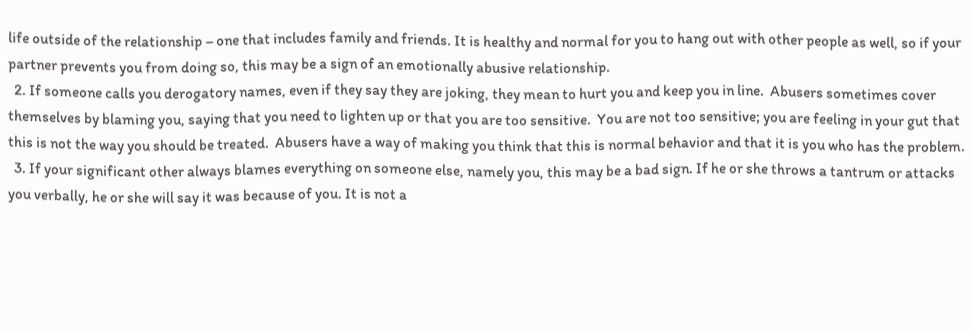life outside of the relationship – one that includes family and friends. It is healthy and normal for you to hang out with other people as well, so if your partner prevents you from doing so, this may be a sign of an emotionally abusive relationship.
  2. If someone calls you derogatory names, even if they say they are joking, they mean to hurt you and keep you in line.  Abusers sometimes cover themselves by blaming you, saying that you need to lighten up or that you are too sensitive.  You are not too sensitive; you are feeling in your gut that this is not the way you should be treated.  Abusers have a way of making you think that this is normal behavior and that it is you who has the problem.
  3. If your significant other always blames everything on someone else, namely you, this may be a bad sign. If he or she throws a tantrum or attacks you verbally, he or she will say it was because of you. It is not a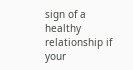sign of a healthy relationship if your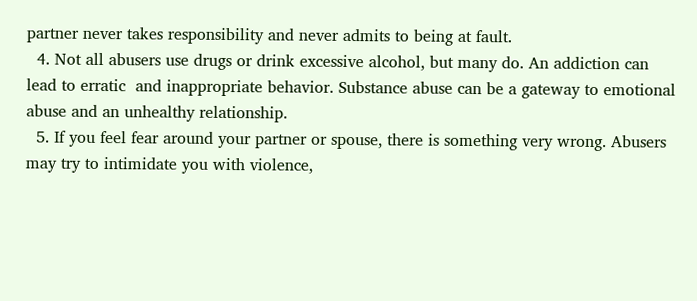partner never takes responsibility and never admits to being at fault.
  4. Not all abusers use drugs or drink excessive alcohol, but many do. An addiction can lead to erratic  and inappropriate behavior. Substance abuse can be a gateway to emotional abuse and an unhealthy relationship.
  5. If you feel fear around your partner or spouse, there is something very wrong. Abusers may try to intimidate you with violence,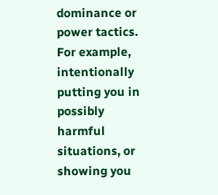dominance or power tactics. For example, intentionally putting you in possibly harmful situations, or showing you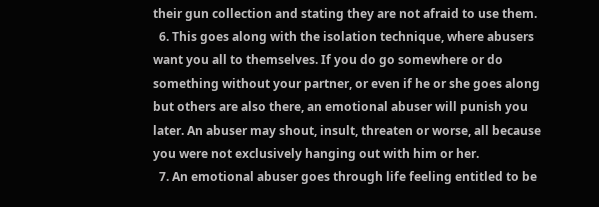their gun collection and stating they are not afraid to use them.
  6. This goes along with the isolation technique, where abusers want you all to themselves. If you do go somewhere or do something without your partner, or even if he or she goes along but others are also there, an emotional abuser will punish you later. An abuser may shout, insult, threaten or worse, all because you were not exclusively hanging out with him or her.
  7. An emotional abuser goes through life feeling entitled to be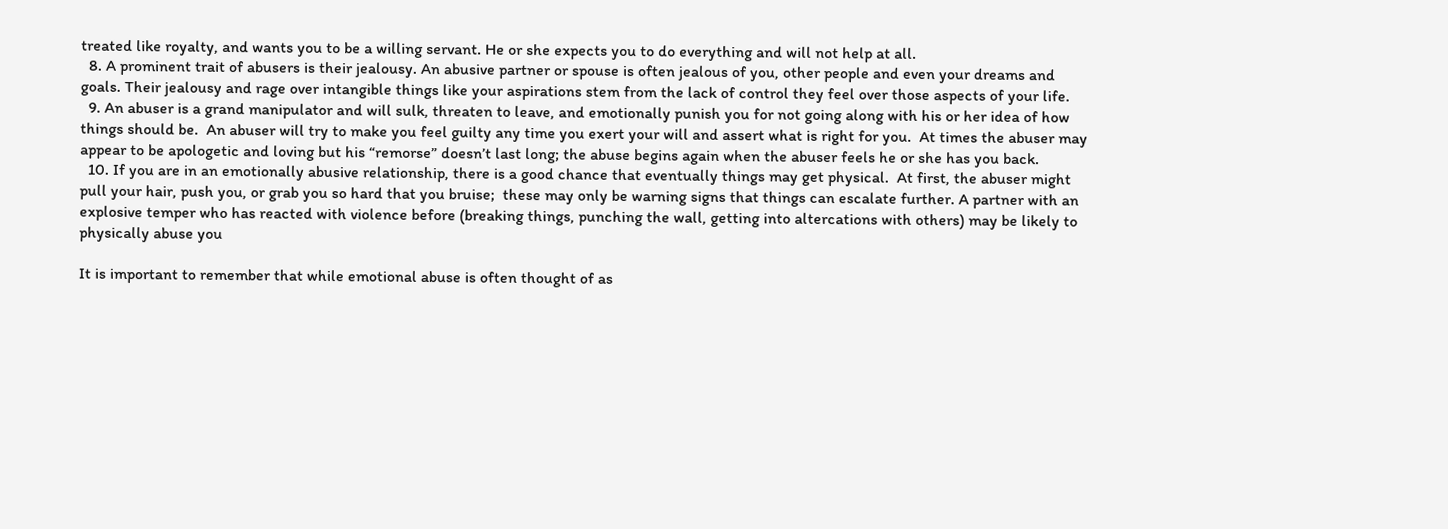treated like royalty, and wants you to be a willing servant. He or she expects you to do everything and will not help at all.
  8. A prominent trait of abusers is their jealousy. An abusive partner or spouse is often jealous of you, other people and even your dreams and goals. Their jealousy and rage over intangible things like your aspirations stem from the lack of control they feel over those aspects of your life.
  9. An abuser is a grand manipulator and will sulk, threaten to leave, and emotionally punish you for not going along with his or her idea of how things should be.  An abuser will try to make you feel guilty any time you exert your will and assert what is right for you.  At times the abuser may appear to be apologetic and loving but his “remorse” doesn’t last long; the abuse begins again when the abuser feels he or she has you back.
  10. If you are in an emotionally abusive relationship, there is a good chance that eventually things may get physical.  At first, the abuser might pull your hair, push you, or grab you so hard that you bruise;  these may only be warning signs that things can escalate further. A partner with an explosive temper who has reacted with violence before (breaking things, punching the wall, getting into altercations with others) may be likely to physically abuse you

It is important to remember that while emotional abuse is often thought of as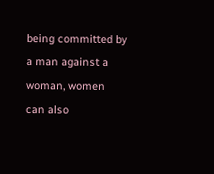being committed by a man against a woman, women can also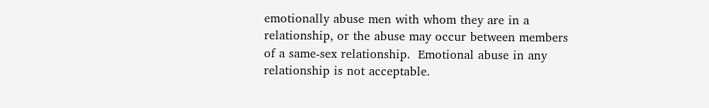emotionally abuse men with whom they are in a relationship, or the abuse may occur between members of a same-sex relationship.  Emotional abuse in any relationship is not acceptable.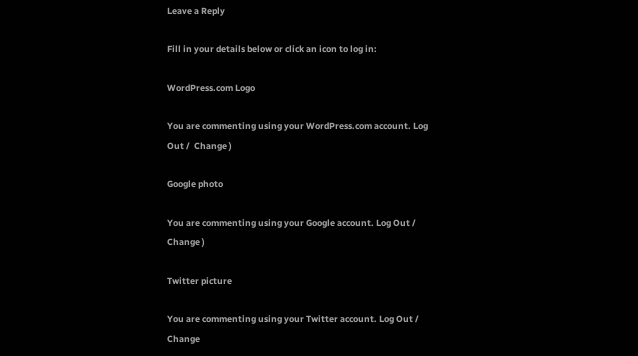Leave a Reply

Fill in your details below or click an icon to log in:

WordPress.com Logo

You are commenting using your WordPress.com account. Log Out /  Change )

Google photo

You are commenting using your Google account. Log Out /  Change )

Twitter picture

You are commenting using your Twitter account. Log Out /  Change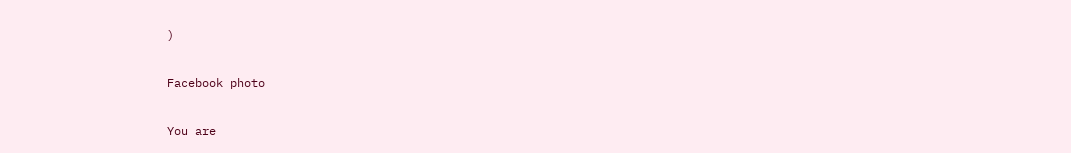)

Facebook photo

You are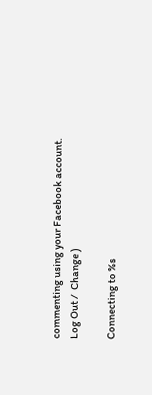commenting using your Facebook account. Log Out /  Change )

Connecting to %s